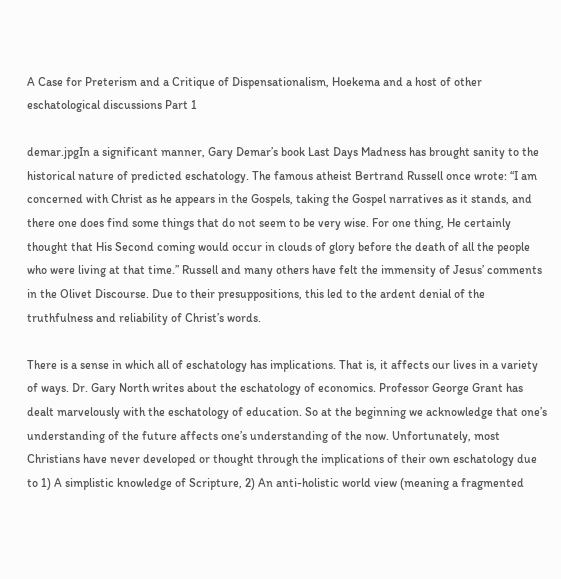A Case for Preterism and a Critique of Dispensationalism, Hoekema and a host of other eschatological discussions Part 1

demar.jpgIn a significant manner, Gary Demar’s book Last Days Madness has brought sanity to the historical nature of predicted eschatology. The famous atheist Bertrand Russell once wrote: “I am concerned with Christ as he appears in the Gospels, taking the Gospel narratives as it stands, and there one does find some things that do not seem to be very wise. For one thing, He certainly thought that His Second coming would occur in clouds of glory before the death of all the people who were living at that time.” Russell and many others have felt the immensity of Jesus’ comments in the Olivet Discourse. Due to their presuppositions, this led to the ardent denial of the truthfulness and reliability of Christ’s words.

There is a sense in which all of eschatology has implications. That is, it affects our lives in a variety of ways. Dr. Gary North writes about the eschatology of economics. Professor George Grant has dealt marvelously with the eschatology of education. So at the beginning we acknowledge that one’s understanding of the future affects one’s understanding of the now. Unfortunately, most Christians have never developed or thought through the implications of their own eschatology due to 1) A simplistic knowledge of Scripture, 2) An anti-holistic world view (meaning a fragmented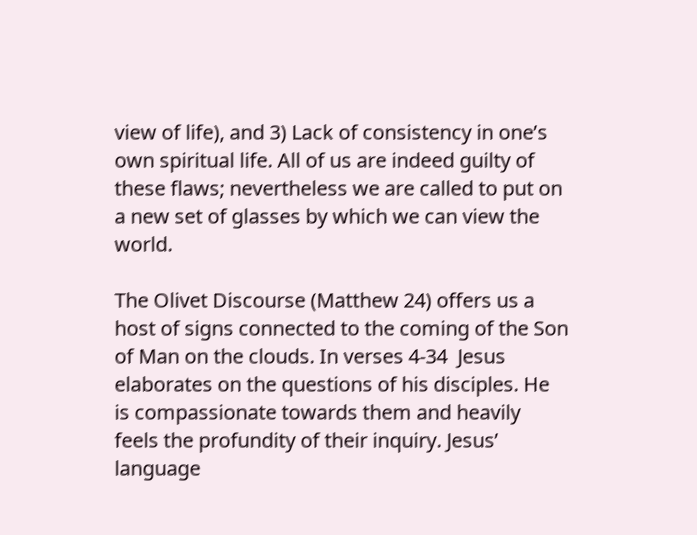view of life), and 3) Lack of consistency in one’s own spiritual life. All of us are indeed guilty of these flaws; nevertheless we are called to put on a new set of glasses by which we can view the world.

The Olivet Discourse (Matthew 24) offers us a host of signs connected to the coming of the Son of Man on the clouds. In verses 4-34  Jesus elaborates on the questions of his disciples. He is compassionate towards them and heavily feels the profundity of their inquiry. Jesus’ language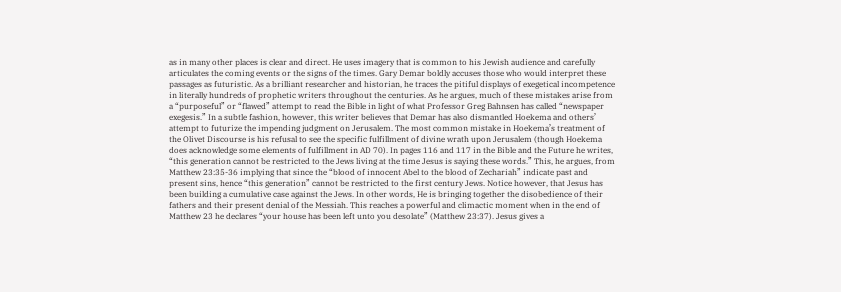as in many other places is clear and direct. He uses imagery that is common to his Jewish audience and carefully articulates the coming events or the signs of the times. Gary Demar boldly accuses those who would interpret these passages as futuristic. As a brilliant researcher and historian, he traces the pitiful displays of exegetical incompetence in literally hundreds of prophetic writers throughout the centuries. As he argues, much of these mistakes arise from a “purposeful” or “flawed” attempt to read the Bible in light of what Professor Greg Bahnsen has called “newspaper exegesis.” In a subtle fashion, however, this writer believes that Demar has also dismantled Hoekema and others’ attempt to futurize the impending judgment on Jerusalem. The most common mistake in Hoekema’s treatment of the Olivet Discourse is his refusal to see the specific fulfillment of divine wrath upon Jerusalem (though Hoekema does acknowledge some elements of fulfillment in AD 70). In pages 116 and 117 in the Bible and the Future he writes, “this generation cannot be restricted to the Jews living at the time Jesus is saying these words.” This, he argues, from Matthew 23:35-36 implying that since the “blood of innocent Abel to the blood of Zechariah” indicate past and present sins, hence “this generation” cannot be restricted to the first century Jews. Notice however, that Jesus has been building a cumulative case against the Jews. In other words, He is bringing together the disobedience of their fathers and their present denial of the Messiah. This reaches a powerful and climactic moment when in the end of Matthew 23 he declares “your house has been left unto you desolate” (Matthew 23:37). Jesus gives a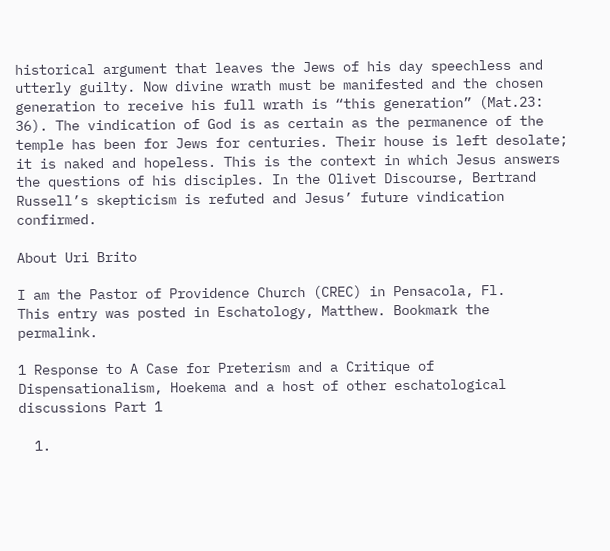historical argument that leaves the Jews of his day speechless and utterly guilty. Now divine wrath must be manifested and the chosen generation to receive his full wrath is “this generation” (Mat.23: 36). The vindication of God is as certain as the permanence of the temple has been for Jews for centuries. Their house is left desolate; it is naked and hopeless. This is the context in which Jesus answers the questions of his disciples. In the Olivet Discourse, Bertrand Russell’s skepticism is refuted and Jesus’ future vindication confirmed.

About Uri Brito

I am the Pastor of Providence Church (CREC) in Pensacola, Fl.
This entry was posted in Eschatology, Matthew. Bookmark the permalink.

1 Response to A Case for Preterism and a Critique of Dispensationalism, Hoekema and a host of other eschatological discussions Part 1

  1.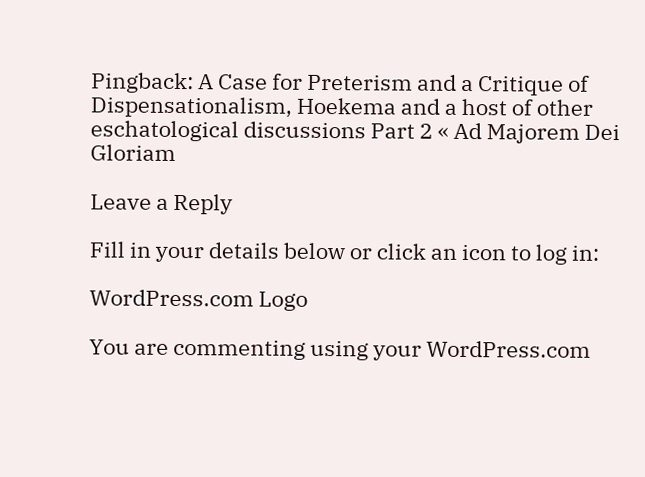Pingback: A Case for Preterism and a Critique of Dispensationalism, Hoekema and a host of other eschatological discussions Part 2 « Ad Majorem Dei Gloriam

Leave a Reply

Fill in your details below or click an icon to log in:

WordPress.com Logo

You are commenting using your WordPress.com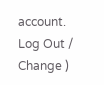account. Log Out /  Change )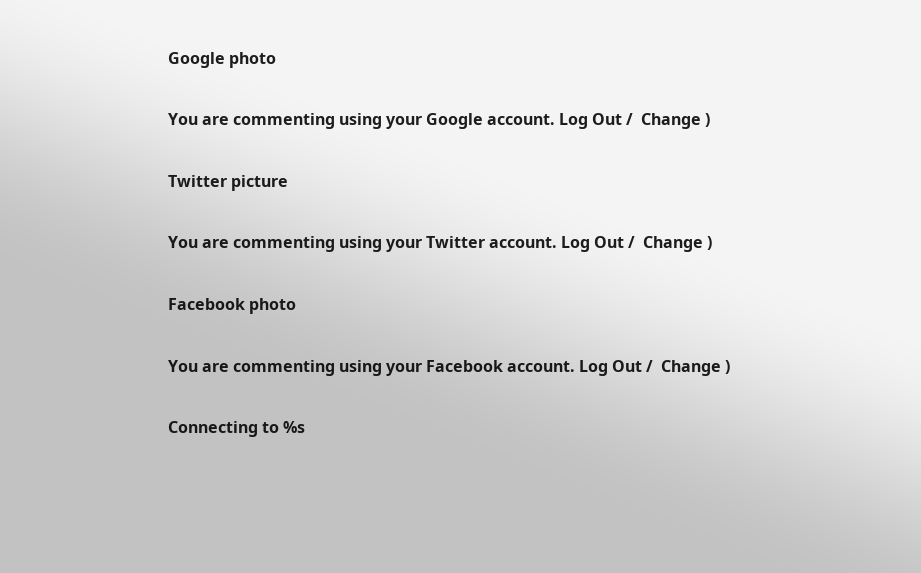Google photo

You are commenting using your Google account. Log Out /  Change )

Twitter picture

You are commenting using your Twitter account. Log Out /  Change )

Facebook photo

You are commenting using your Facebook account. Log Out /  Change )

Connecting to %s